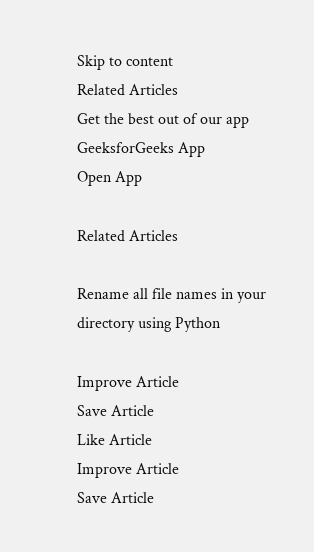Skip to content
Related Articles
Get the best out of our app
GeeksforGeeks App
Open App

Related Articles

Rename all file names in your directory using Python

Improve Article
Save Article
Like Article
Improve Article
Save Article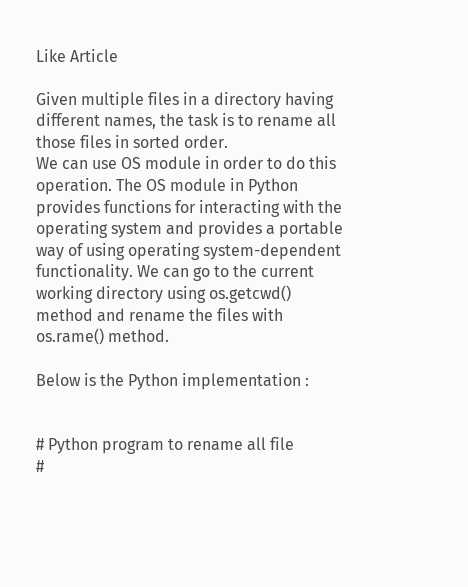Like Article

Given multiple files in a directory having different names, the task is to rename all those files in sorted order.
We can use OS module in order to do this operation. The OS module in Python provides functions for interacting with the operating system and provides a portable way of using operating system-dependent functionality. We can go to the current working directory using os.getcwd() method and rename the files with os.rame() method.

Below is the Python implementation :


# Python program to rename all file
#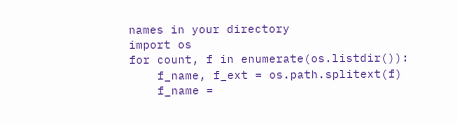names in your directory
import os
for count, f in enumerate(os.listdir()):
    f_name, f_ext = os.path.splitext(f)
    f_name =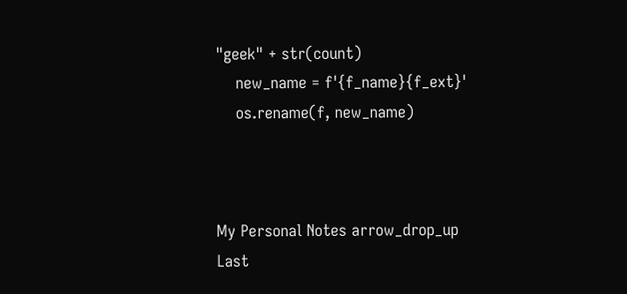"geek" + str(count)
    new_name = f'{f_name}{f_ext}'
    os.rename(f, new_name)



My Personal Notes arrow_drop_up
Last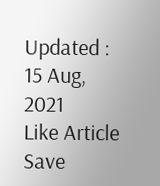Updated : 15 Aug, 2021
Like Article
Save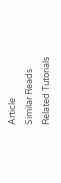Article
Similar Reads
Related Tutorials